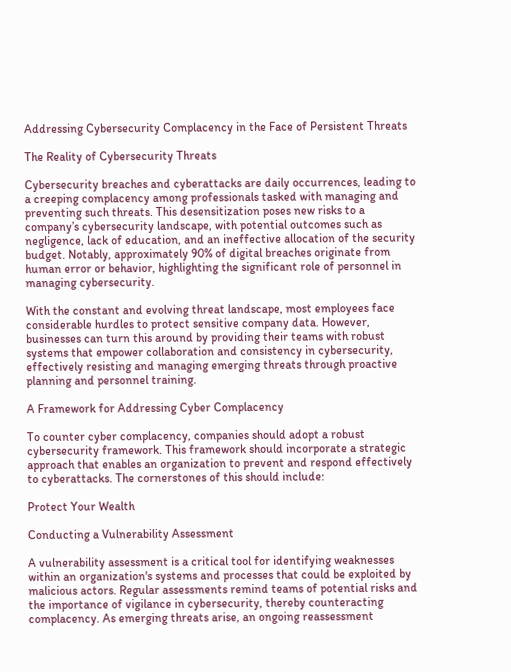Addressing Cybersecurity Complacency in the Face of Persistent Threats

The Reality of Cybersecurity Threats

Cybersecurity breaches and cyberattacks are daily occurrences, leading to a creeping complacency among professionals tasked with managing and preventing such threats. This desensitization poses new risks to a company’s cybersecurity landscape, with potential outcomes such as negligence, lack of education, and an ineffective allocation of the security budget. Notably, approximately 90% of digital breaches originate from human error or behavior, highlighting the significant role of personnel in managing cybersecurity.

With the constant and evolving threat landscape, most employees face considerable hurdles to protect sensitive company data. However, businesses can turn this around by providing their teams with robust systems that empower collaboration and consistency in cybersecurity, effectively resisting and managing emerging threats through proactive planning and personnel training.

A Framework for Addressing Cyber Complacency

To counter cyber complacency, companies should adopt a robust cybersecurity framework. This framework should incorporate a strategic approach that enables an organization to prevent and respond effectively to cyberattacks. The cornerstones of this should include:

Protect Your Wealth

Conducting a Vulnerability Assessment

A vulnerability assessment is a critical tool for identifying weaknesses within an organization's systems and processes that could be exploited by malicious actors. Regular assessments remind teams of potential risks and the importance of vigilance in cybersecurity, thereby counteracting complacency. As emerging threats arise, an ongoing reassessment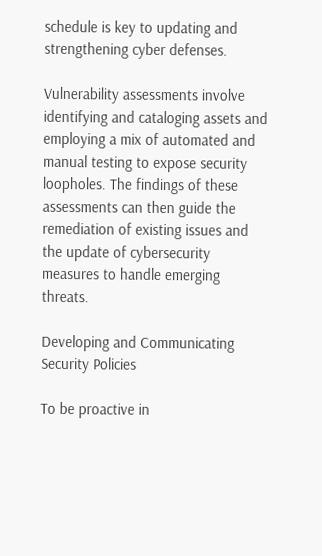schedule is key to updating and strengthening cyber defenses.

Vulnerability assessments involve identifying and cataloging assets and employing a mix of automated and manual testing to expose security loopholes. The findings of these assessments can then guide the remediation of existing issues and the update of cybersecurity measures to handle emerging threats.

Developing and Communicating Security Policies

To be proactive in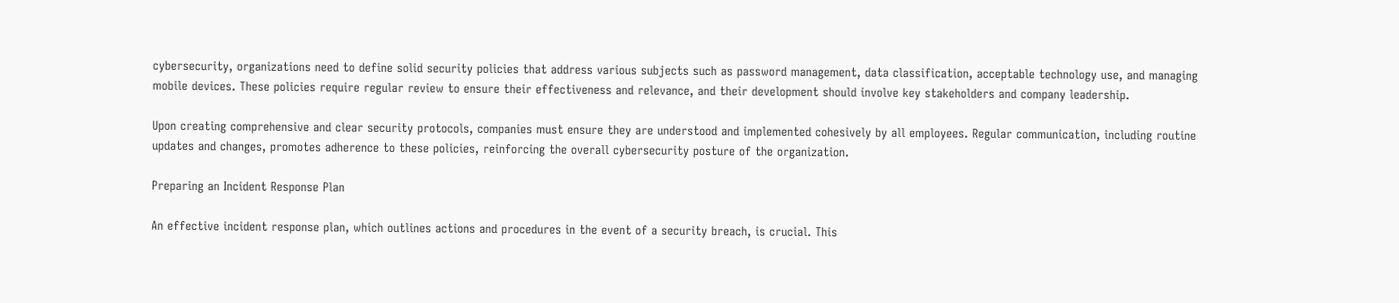cybersecurity, organizations need to define solid security policies that address various subjects such as password management, data classification, acceptable technology use, and managing mobile devices. These policies require regular review to ensure their effectiveness and relevance, and their development should involve key stakeholders and company leadership.

Upon creating comprehensive and clear security protocols, companies must ensure they are understood and implemented cohesively by all employees. Regular communication, including routine updates and changes, promotes adherence to these policies, reinforcing the overall cybersecurity posture of the organization.

Preparing an Incident Response Plan

An effective incident response plan, which outlines actions and procedures in the event of a security breach, is crucial. This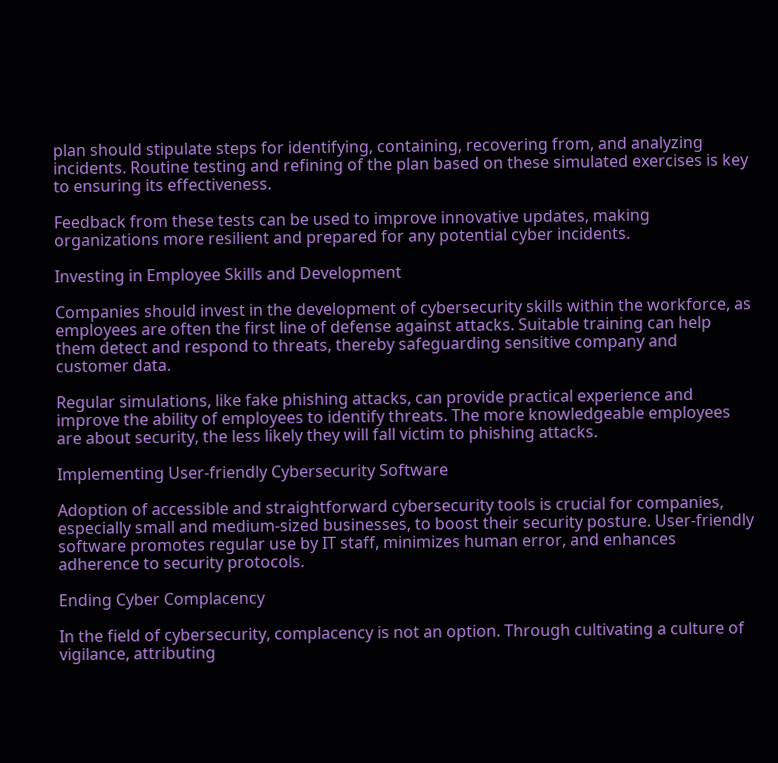plan should stipulate steps for identifying, containing, recovering from, and analyzing incidents. Routine testing and refining of the plan based on these simulated exercises is key to ensuring its effectiveness.

Feedback from these tests can be used to improve innovative updates, making organizations more resilient and prepared for any potential cyber incidents.

Investing in Employee Skills and Development

Companies should invest in the development of cybersecurity skills within the workforce, as employees are often the first line of defense against attacks. Suitable training can help them detect and respond to threats, thereby safeguarding sensitive company and customer data.

Regular simulations, like fake phishing attacks, can provide practical experience and improve the ability of employees to identify threats. The more knowledgeable employees are about security, the less likely they will fall victim to phishing attacks.

Implementing User-friendly Cybersecurity Software

Adoption of accessible and straightforward cybersecurity tools is crucial for companies, especially small and medium-sized businesses, to boost their security posture. User-friendly software promotes regular use by IT staff, minimizes human error, and enhances adherence to security protocols.

Ending Cyber Complacency

In the field of cybersecurity, complacency is not an option. Through cultivating a culture of vigilance, attributing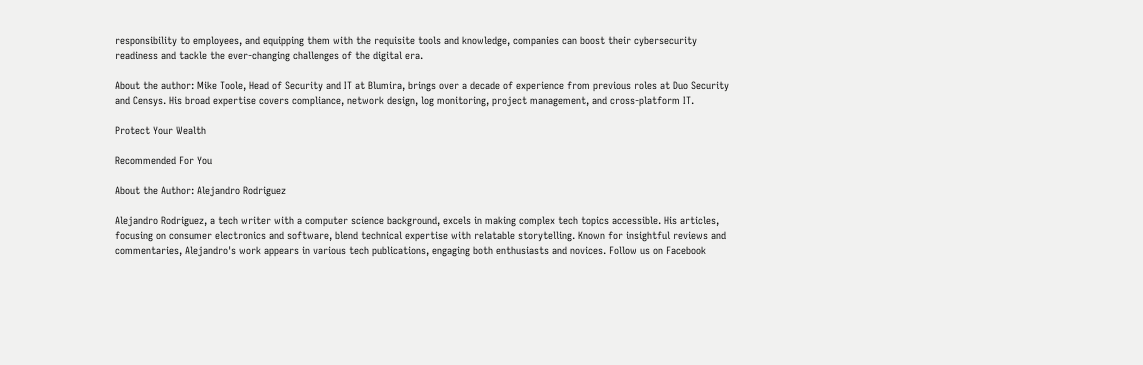responsibility to employees, and equipping them with the requisite tools and knowledge, companies can boost their cybersecurity readiness and tackle the ever-changing challenges of the digital era.

About the author: Mike Toole, Head of Security and IT at Blumira, brings over a decade of experience from previous roles at Duo Security and Censys. His broad expertise covers compliance, network design, log monitoring, project management, and cross-platform IT.

Protect Your Wealth

Recommended For You

About the Author: Alejandro Rodriguez

Alejandro Rodriguez, a tech writer with a computer science background, excels in making complex tech topics accessible. His articles, focusing on consumer electronics and software, blend technical expertise with relatable storytelling. Known for insightful reviews and commentaries, Alejandro's work appears in various tech publications, engaging both enthusiasts and novices. Follow us on Facebook